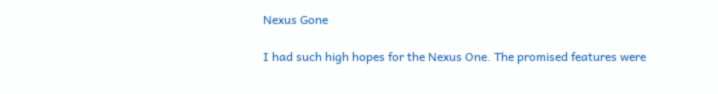Nexus Gone

I had such high hopes for the Nexus One. The promised features were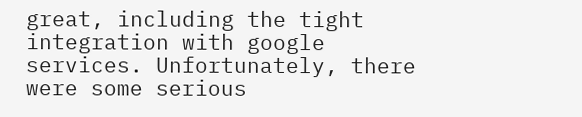great, including the tight integration with google services. Unfortunately, there were some serious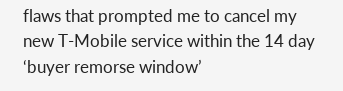flaws that prompted me to cancel my new T-Mobile service within the 14 day ‘buyer remorse window’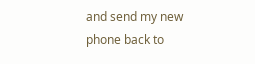and send my new phone back to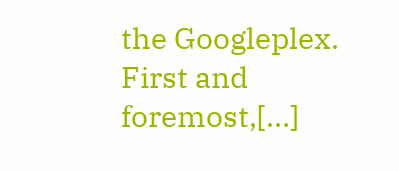the Googleplex. First and foremost,[…]